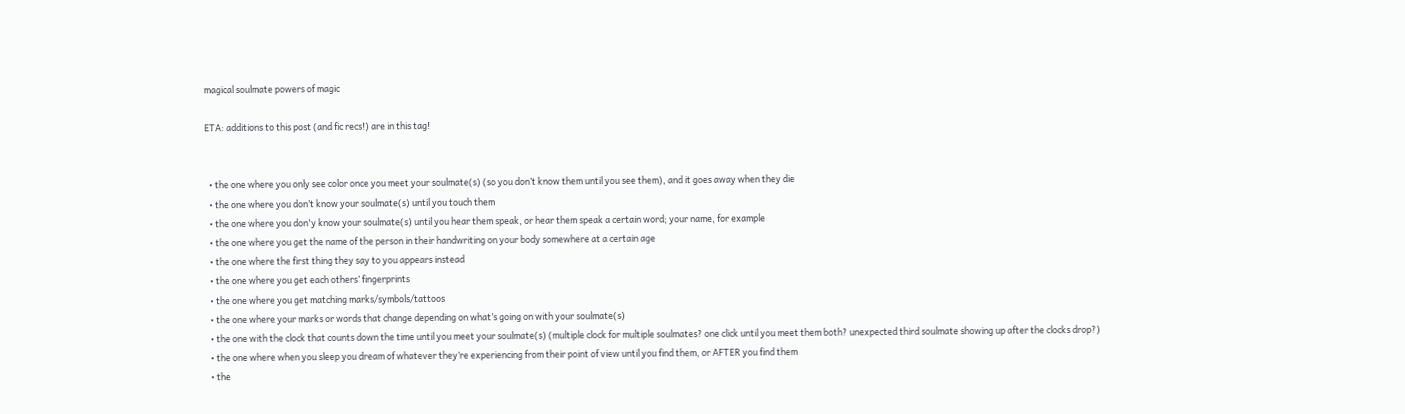magical soulmate powers of magic

ETA: additions to this post (and fic recs!) are in this tag!


  • the one where you only see color once you meet your soulmate(s) (so you don’t know them until you see them), and it goes away when they die
  • the one where you don’t know your soulmate(s) until you touch them
  • the one where you don'y know your soulmate(s) until you hear them speak, or hear them speak a certain word; your name, for example
  • the one where you get the name of the person in their handwriting on your body somewhere at a certain age
  • the one where the first thing they say to you appears instead
  • the one where you get each others’ fingerprints
  • the one where you get matching marks/symbols/tattoos
  • the one where your marks or words that change depending on what’s going on with your soulmate(s)
  • the one with the clock that counts down the time until you meet your soulmate(s) (multiple clock for multiple soulmates? one click until you meet them both? unexpected third soulmate showing up after the clocks drop?)
  • the one where when you sleep you dream of whatever they’re experiencing from their point of view until you find them, or AFTER you find them
  • the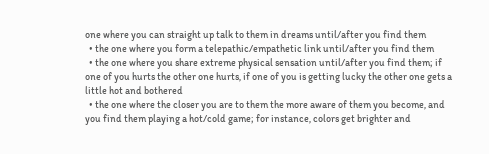one where you can straight up talk to them in dreams until/after you find them
  • the one where you form a telepathic/empathetic link until/after you find them
  • the one where you share extreme physical sensation until/after you find them; if one of you hurts the other one hurts, if one of you is getting lucky the other one gets a little hot and bothered
  • the one where the closer you are to them the more aware of them you become, and you find them playing a hot/cold game; for instance, colors get brighter and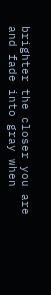brighter the closer you are and fade into gray when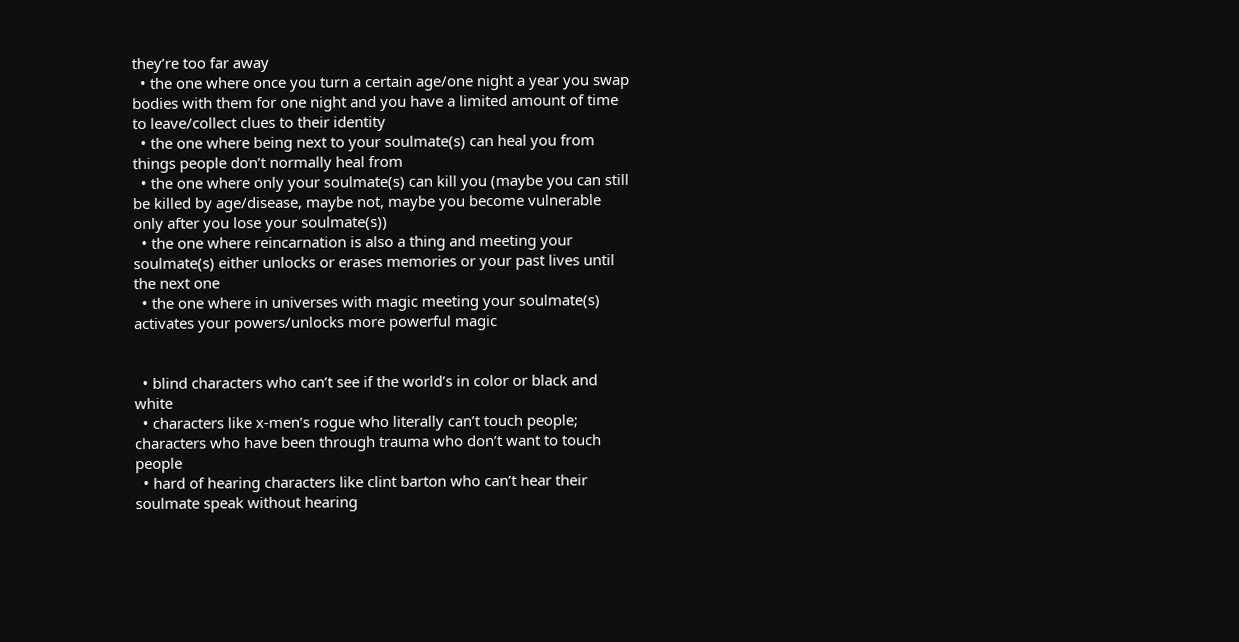they’re too far away
  • the one where once you turn a certain age/one night a year you swap bodies with them for one night and you have a limited amount of time to leave/collect clues to their identity
  • the one where being next to your soulmate(s) can heal you from things people don’t normally heal from
  • the one where only your soulmate(s) can kill you (maybe you can still be killed by age/disease, maybe not, maybe you become vulnerable only after you lose your soulmate(s))
  • the one where reincarnation is also a thing and meeting your soulmate(s) either unlocks or erases memories or your past lives until the next one
  • the one where in universes with magic meeting your soulmate(s) activates your powers/unlocks more powerful magic


  • blind characters who can’t see if the world’s in color or black and white
  • characters like x-men’s rogue who literally can’t touch people; characters who have been through trauma who don’t want to touch people
  • hard of hearing characters like clint barton who can’t hear their soulmate speak without hearing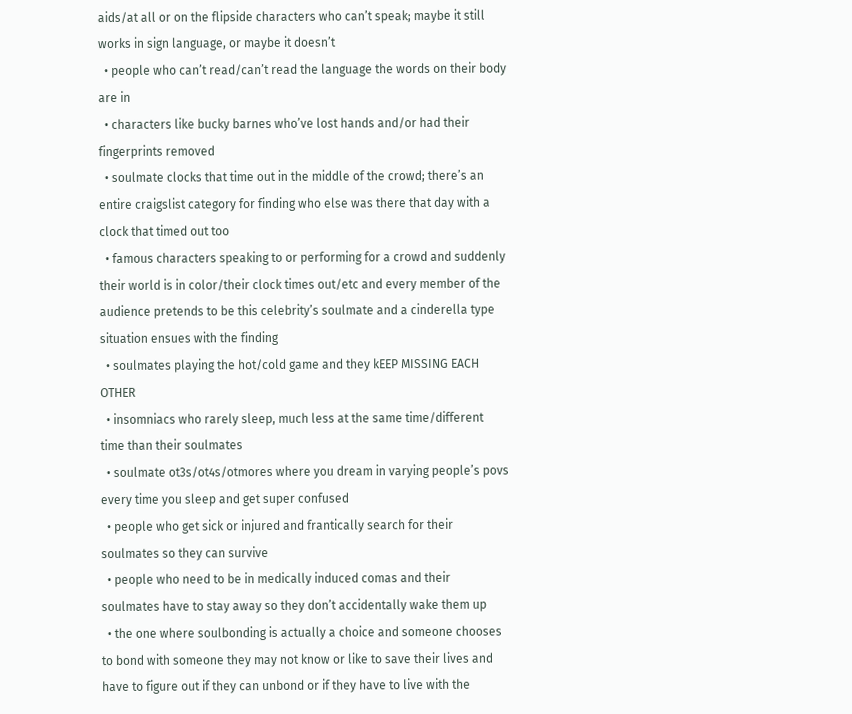aids/at all or on the flipside characters who can’t speak; maybe it still works in sign language, or maybe it doesn’t
  • people who can’t read/can’t read the language the words on their body are in
  • characters like bucky barnes who’ve lost hands and/or had their fingerprints removed
  • soulmate clocks that time out in the middle of the crowd; there’s an entire craigslist category for finding who else was there that day with a clock that timed out too
  • famous characters speaking to or performing for a crowd and suddenly their world is in color/their clock times out/etc and every member of the audience pretends to be this celebrity’s soulmate and a cinderella type situation ensues with the finding
  • soulmates playing the hot/cold game and they kEEP MISSING EACH OTHER
  • insomniacs who rarely sleep, much less at the same time/different time than their soulmates
  • soulmate ot3s/ot4s/otmores where you dream in varying people’s povs every time you sleep and get super confused
  • people who get sick or injured and frantically search for their soulmates so they can survive
  • people who need to be in medically induced comas and their soulmates have to stay away so they don’t accidentally wake them up
  • the one where soulbonding is actually a choice and someone chooses to bond with someone they may not know or like to save their lives and have to figure out if they can unbond or if they have to live with the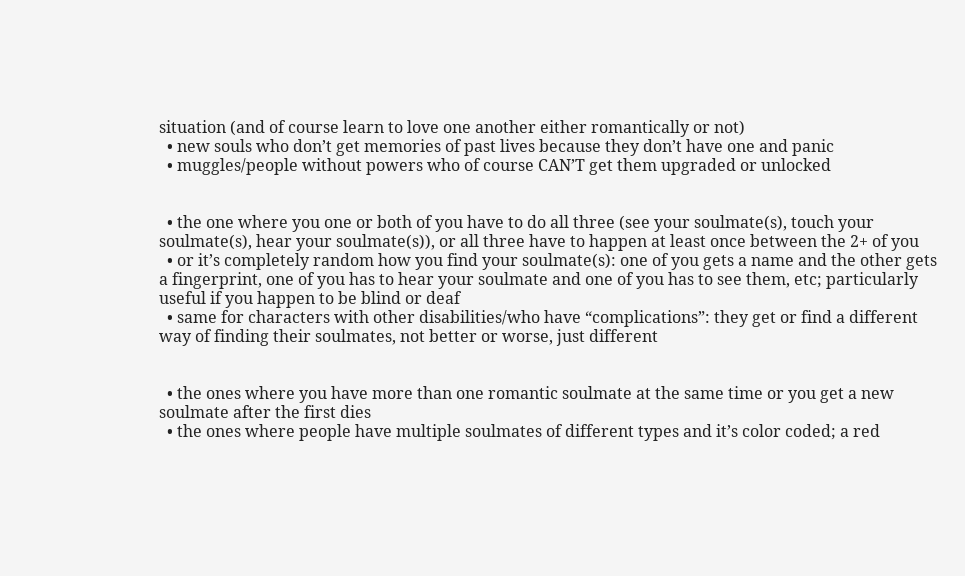situation (and of course learn to love one another either romantically or not)
  • new souls who don’t get memories of past lives because they don’t have one and panic
  • muggles/people without powers who of course CAN’T get them upgraded or unlocked


  • the one where you one or both of you have to do all three (see your soulmate(s), touch your soulmate(s), hear your soulmate(s)), or all three have to happen at least once between the 2+ of you
  • or it’s completely random how you find your soulmate(s): one of you gets a name and the other gets a fingerprint, one of you has to hear your soulmate and one of you has to see them, etc; particularly useful if you happen to be blind or deaf
  • same for characters with other disabilities/who have “complications”: they get or find a different way of finding their soulmates, not better or worse, just different


  • the ones where you have more than one romantic soulmate at the same time or you get a new soulmate after the first dies
  • the ones where people have multiple soulmates of different types and it’s color coded; a red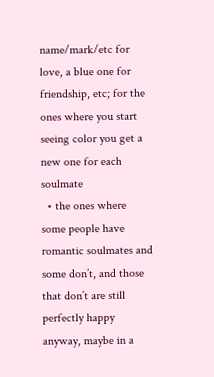name/mark/etc for love, a blue one for friendship, etc; for the ones where you start seeing color you get a new one for each soulmate
  • the ones where some people have romantic soulmates and some don’t, and those that don’t are still perfectly happy anyway, maybe in a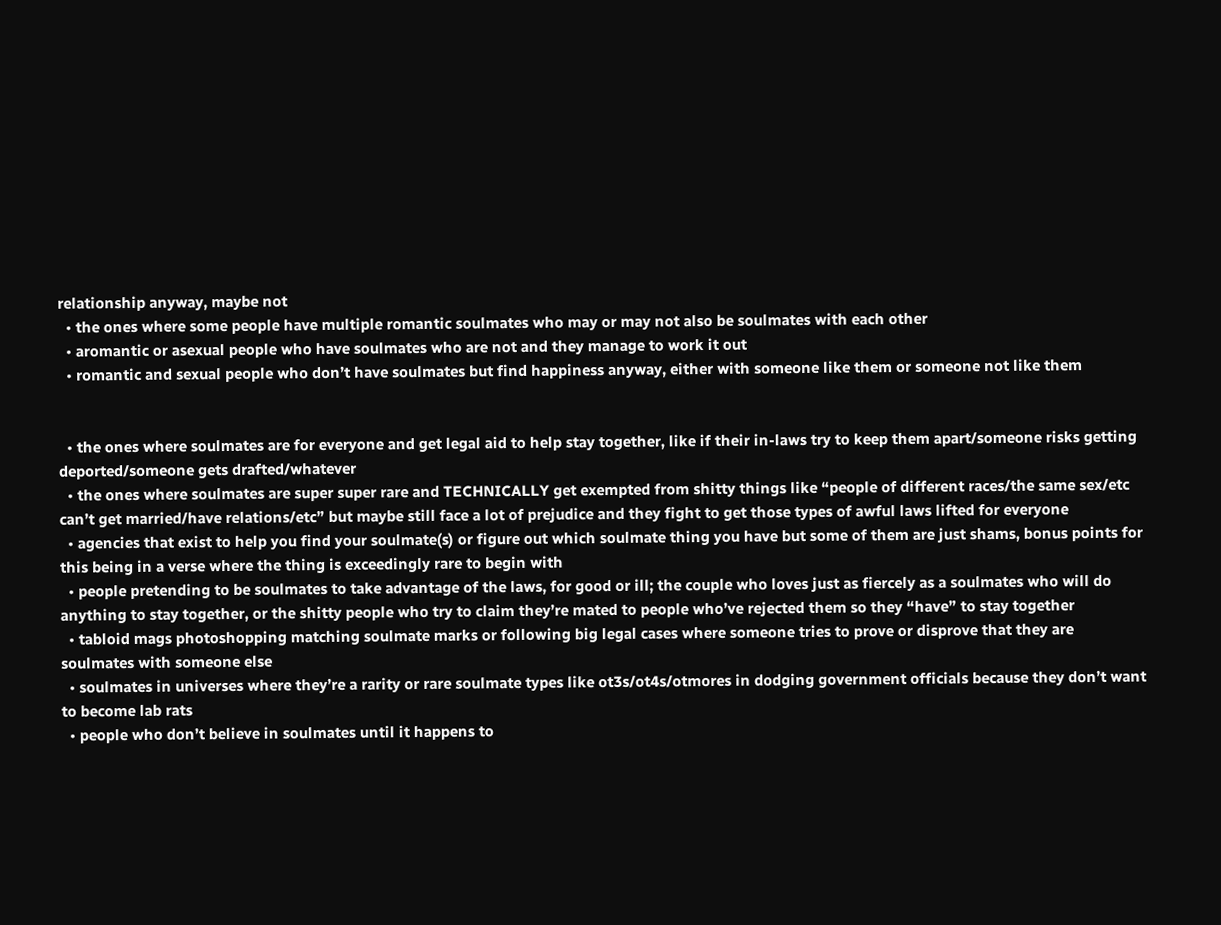relationship anyway, maybe not
  • the ones where some people have multiple romantic soulmates who may or may not also be soulmates with each other
  • aromantic or asexual people who have soulmates who are not and they manage to work it out
  • romantic and sexual people who don’t have soulmates but find happiness anyway, either with someone like them or someone not like them


  • the ones where soulmates are for everyone and get legal aid to help stay together, like if their in-laws try to keep them apart/someone risks getting deported/someone gets drafted/whatever
  • the ones where soulmates are super super rare and TECHNICALLY get exempted from shitty things like “people of different races/the same sex/etc can’t get married/have relations/etc” but maybe still face a lot of prejudice and they fight to get those types of awful laws lifted for everyone
  • agencies that exist to help you find your soulmate(s) or figure out which soulmate thing you have but some of them are just shams, bonus points for this being in a verse where the thing is exceedingly rare to begin with
  • people pretending to be soulmates to take advantage of the laws, for good or ill; the couple who loves just as fiercely as a soulmates who will do anything to stay together, or the shitty people who try to claim they’re mated to people who’ve rejected them so they “have” to stay together
  • tabloid mags photoshopping matching soulmate marks or following big legal cases where someone tries to prove or disprove that they are soulmates with someone else
  • soulmates in universes where they’re a rarity or rare soulmate types like ot3s/ot4s/otmores in dodging government officials because they don’t want to become lab rats
  • people who don’t believe in soulmates until it happens to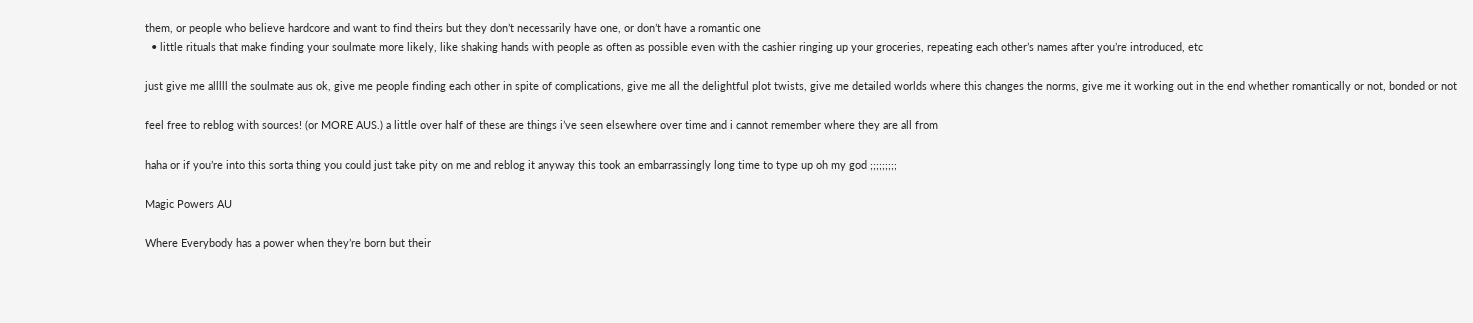them, or people who believe hardcore and want to find theirs but they don’t necessarily have one, or don’t have a romantic one
  • little rituals that make finding your soulmate more likely, like shaking hands with people as often as possible even with the cashier ringing up your groceries, repeating each other’s names after you’re introduced, etc

just give me alllll the soulmate aus ok, give me people finding each other in spite of complications, give me all the delightful plot twists, give me detailed worlds where this changes the norms, give me it working out in the end whether romantically or not, bonded or not

feel free to reblog with sources! (or MORE AUS.) a little over half of these are things i’ve seen elsewhere over time and i cannot remember where they are all from

haha or if you’re into this sorta thing you could just take pity on me and reblog it anyway this took an embarrassingly long time to type up oh my god ;;;;;;;;;

Magic Powers AU

Where Everybody has a power when they’re born but their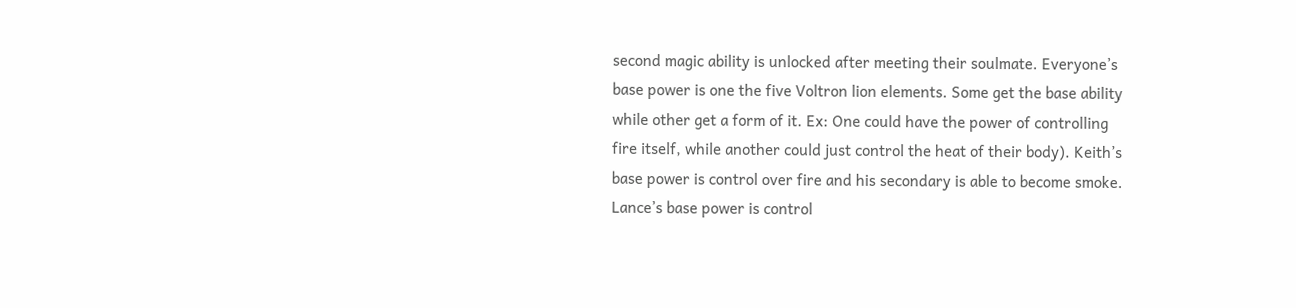second magic ability is unlocked after meeting their soulmate. Everyone’s base power is one the five Voltron lion elements. Some get the base ability while other get a form of it. Ex: One could have the power of controlling fire itself, while another could just control the heat of their body). Keith’s base power is control over fire and his secondary is able to become smoke. Lance’s base power is control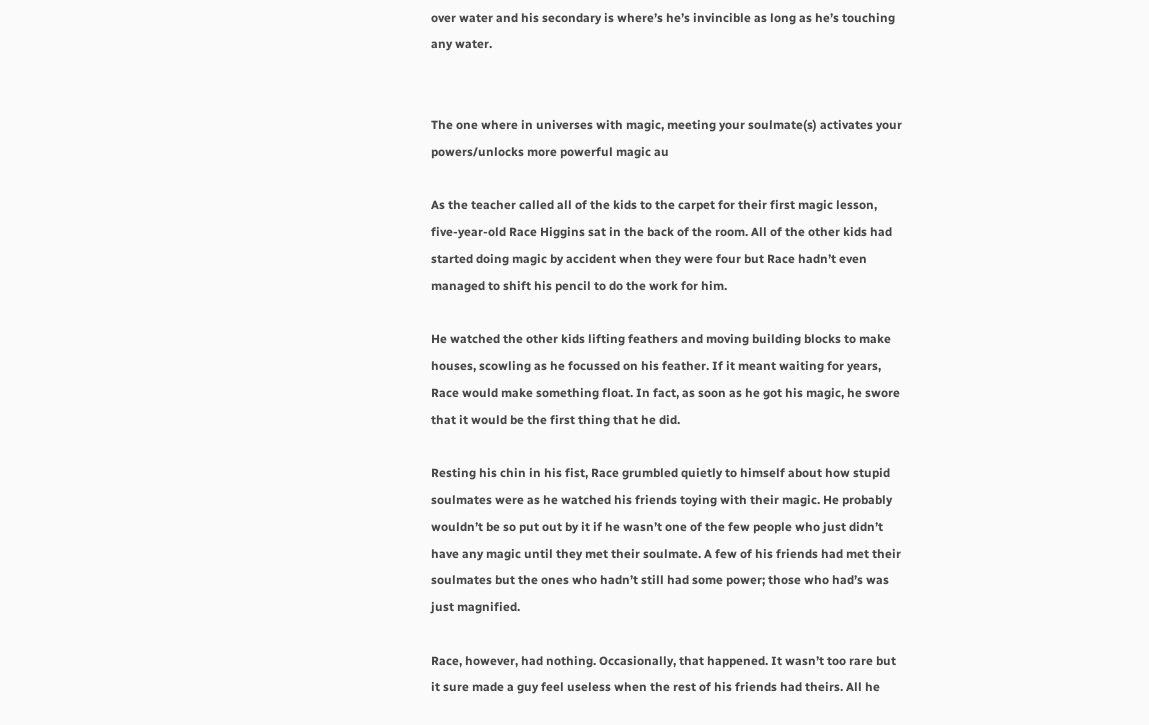over water and his secondary is where’s he’s invincible as long as he’s touching any water.


The one where in universes with magic, meeting your soulmate(s) activates your powers/unlocks more powerful magic au

As the teacher called all of the kids to the carpet for their first magic lesson, five-year-old Race Higgins sat in the back of the room. All of the other kids had started doing magic by accident when they were four but Race hadn’t even managed to shift his pencil to do the work for him.

He watched the other kids lifting feathers and moving building blocks to make houses, scowling as he focussed on his feather. If it meant waiting for years, Race would make something float. In fact, as soon as he got his magic, he swore that it would be the first thing that he did.

Resting his chin in his fist, Race grumbled quietly to himself about how stupid soulmates were as he watched his friends toying with their magic. He probably wouldn’t be so put out by it if he wasn’t one of the few people who just didn’t have any magic until they met their soulmate. A few of his friends had met their soulmates but the ones who hadn’t still had some power; those who had’s was just magnified.

Race, however, had nothing. Occasionally, that happened. It wasn’t too rare but it sure made a guy feel useless when the rest of his friends had theirs. All he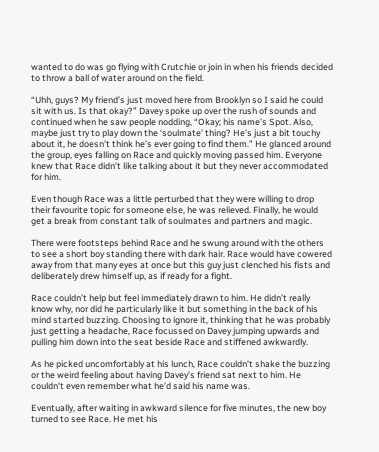wanted to do was go flying with Crutchie or join in when his friends decided to throw a ball of water around on the field.

“Uhh, guys? My friend’s just moved here from Brooklyn so I said he could sit with us. Is that okay?” Davey spoke up over the rush of sounds and continued when he saw people nodding, “Okay; his name’s Spot. Also, maybe just try to play down the ‘soulmate’ thing? He’s just a bit touchy about it, he doesn’t think he’s ever going to find them.” He glanced around the group, eyes falling on Race and quickly moving passed him. Everyone knew that Race didn’t like talking about it but they never accommodated for him.

Even though Race was a little perturbed that they were willing to drop their favourite topic for someone else, he was relieved. Finally, he would get a break from constant talk of soulmates and partners and magic.

There were footsteps behind Race and he swung around with the others to see a short boy standing there with dark hair. Race would have cowered away from that many eyes at once but this guy just clenched his fists and deliberately drew himself up, as if ready for a fight.

Race couldn’t help but feel immediately drawn to him. He didn’t really know why, nor did he particularly like it but something in the back of his mind started buzzing. Choosing to ignore it, thinking that he was probably just getting a headache, Race focussed on Davey jumping upwards and pulling him down into the seat beside Race and stiffened awkwardly.

As he picked uncomfortably at his lunch, Race couldn’t shake the buzzing or the weird feeling about having Davey’s friend sat next to him. He couldn’t even remember what he’d said his name was.

Eventually, after waiting in awkward silence for five minutes, the new boy turned to see Race. He met his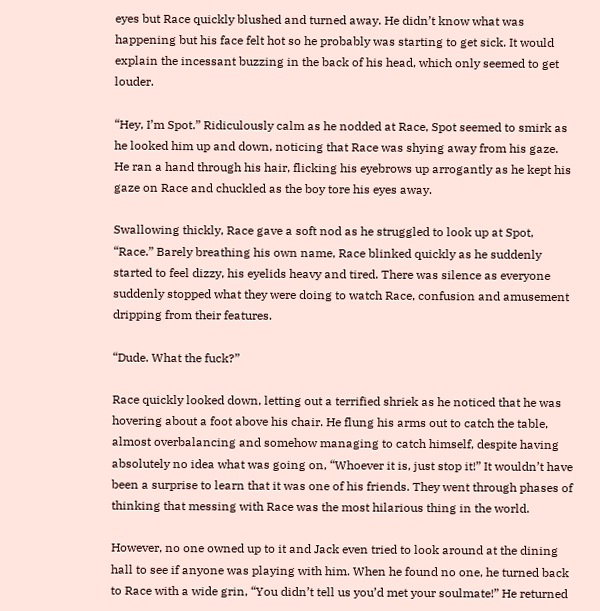eyes but Race quickly blushed and turned away. He didn’t know what was happening but his face felt hot so he probably was starting to get sick. It would explain the incessant buzzing in the back of his head, which only seemed to get louder.

“Hey, I’m Spot.” Ridiculously calm as he nodded at Race, Spot seemed to smirk as he looked him up and down, noticing that Race was shying away from his gaze. He ran a hand through his hair, flicking his eyebrows up arrogantly as he kept his gaze on Race and chuckled as the boy tore his eyes away.

Swallowing thickly, Race gave a soft nod as he struggled to look up at Spot, “Race.” Barely breathing his own name, Race blinked quickly as he suddenly started to feel dizzy, his eyelids heavy and tired. There was silence as everyone suddenly stopped what they were doing to watch Race, confusion and amusement dripping from their features.

“Dude. What the fuck?”

Race quickly looked down, letting out a terrified shriek as he noticed that he was hovering about a foot above his chair. He flung his arms out to catch the table, almost overbalancing and somehow managing to catch himself, despite having absolutely no idea what was going on, “Whoever it is, just stop it!” It wouldn’t have been a surprise to learn that it was one of his friends. They went through phases of thinking that messing with Race was the most hilarious thing in the world.

However, no one owned up to it and Jack even tried to look around at the dining hall to see if anyone was playing with him. When he found no one, he turned back to Race with a wide grin, “You didn’t tell us you’d met your soulmate!” He returned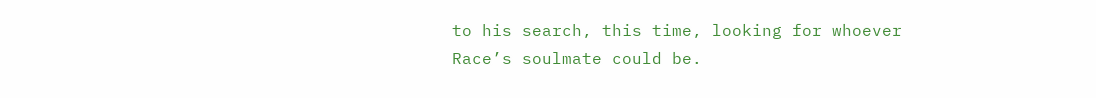to his search, this time, looking for whoever Race’s soulmate could be.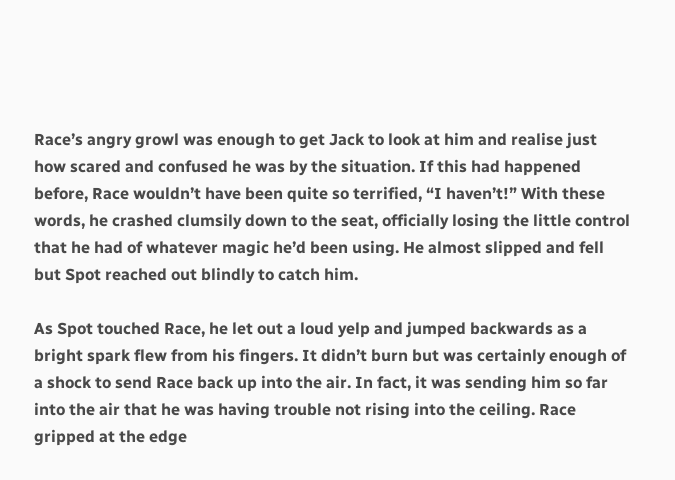Race’s angry growl was enough to get Jack to look at him and realise just how scared and confused he was by the situation. If this had happened before, Race wouldn’t have been quite so terrified, “I haven’t!” With these words, he crashed clumsily down to the seat, officially losing the little control that he had of whatever magic he’d been using. He almost slipped and fell but Spot reached out blindly to catch him.

As Spot touched Race, he let out a loud yelp and jumped backwards as a bright spark flew from his fingers. It didn’t burn but was certainly enough of a shock to send Race back up into the air. In fact, it was sending him so far into the air that he was having trouble not rising into the ceiling. Race gripped at the edge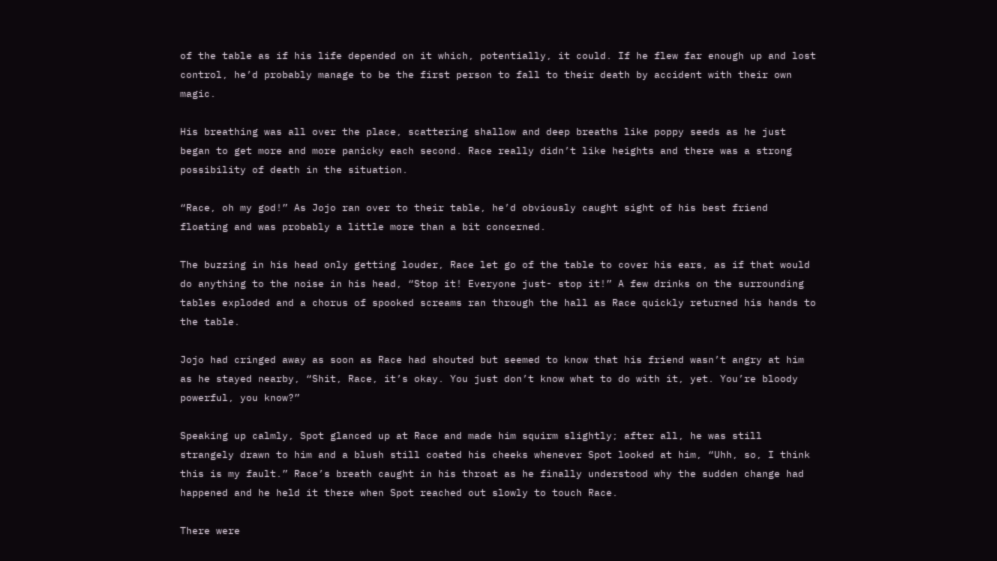of the table as if his life depended on it which, potentially, it could. If he flew far enough up and lost control, he’d probably manage to be the first person to fall to their death by accident with their own magic.

His breathing was all over the place, scattering shallow and deep breaths like poppy seeds as he just began to get more and more panicky each second. Race really didn’t like heights and there was a strong possibility of death in the situation.

“Race, oh my god!” As Jojo ran over to their table, he’d obviously caught sight of his best friend floating and was probably a little more than a bit concerned.

The buzzing in his head only getting louder, Race let go of the table to cover his ears, as if that would do anything to the noise in his head, “Stop it! Everyone just- stop it!” A few drinks on the surrounding tables exploded and a chorus of spooked screams ran through the hall as Race quickly returned his hands to the table.

Jojo had cringed away as soon as Race had shouted but seemed to know that his friend wasn’t angry at him as he stayed nearby, “Shit, Race, it’s okay. You just don’t know what to do with it, yet. You’re bloody powerful, you know?”

Speaking up calmly, Spot glanced up at Race and made him squirm slightly; after all, he was still strangely drawn to him and a blush still coated his cheeks whenever Spot looked at him, “Uhh, so, I think this is my fault.” Race’s breath caught in his throat as he finally understood why the sudden change had happened and he held it there when Spot reached out slowly to touch Race.

There were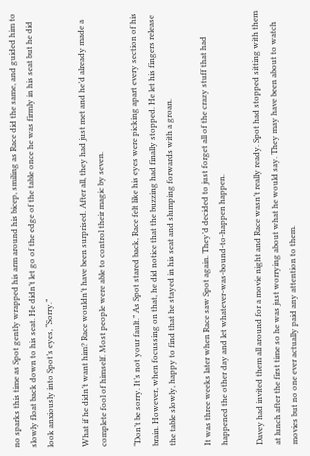no sparks this time as Spot gently wrapped his arm around his bicep, smiling as Race did the same, and guided him to slowly float back down to his seat. He didn’t let go of the edge of the table once he was firmly in his seat but he did look anxiously into Spot’s eyes, “Sorry.”

What if he didn’t want him? Race wouldn’t have been surprised. After all, they had just met and he’d already made a complete fool of himself. Most people were able to control their magic by seven.

“Don’t be sorry. It’s not your fault.” As Spot stared back, Race felt like his eyes were picking apart every section of his brain. However, when focussing on that, he did notice that the buzzing had finally stopped. He let his fingers release the table slowly, happy to find that he stayed in his seat and slumping forwards with a groan.

It was three weeks later when Race saw Spot again. They’d decided to just forget all of the crazy stuff that had happened the other day and let whatever-was-bound-to-happen happen.

Davey had invited them all around for a movie night and Race wasn’t really ready. Spot had stopped sitting with them at lunch after the first time so he was just worrying about what he would say. They may have been about to watch movies but no one ever actually paid any attention to them.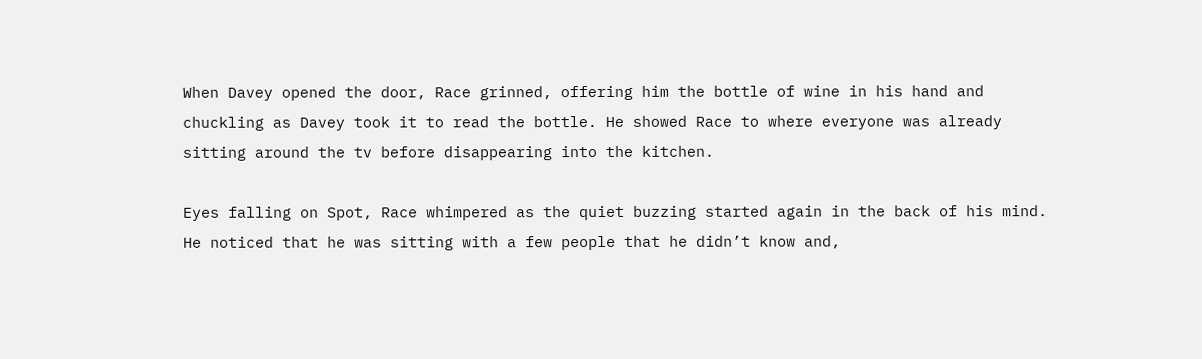When Davey opened the door, Race grinned, offering him the bottle of wine in his hand and chuckling as Davey took it to read the bottle. He showed Race to where everyone was already sitting around the tv before disappearing into the kitchen.

Eyes falling on Spot, Race whimpered as the quiet buzzing started again in the back of his mind. He noticed that he was sitting with a few people that he didn’t know and,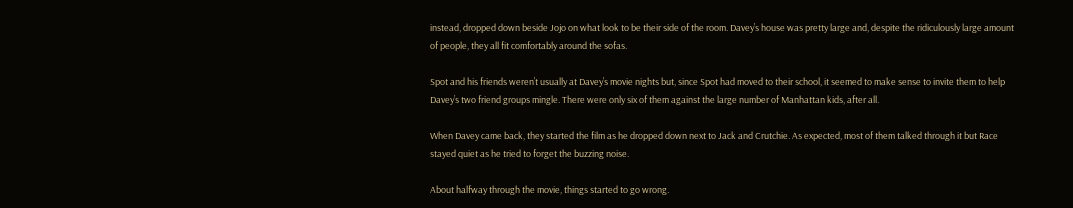instead, dropped down beside Jojo on what look to be their side of the room. Davey’s house was pretty large and, despite the ridiculously large amount of people, they all fit comfortably around the sofas.

Spot and his friends weren’t usually at Davey’s movie nights but, since Spot had moved to their school, it seemed to make sense to invite them to help Davey’s two friend groups mingle. There were only six of them against the large number of Manhattan kids, after all.

When Davey came back, they started the film as he dropped down next to Jack and Crutchie. As expected, most of them talked through it but Race stayed quiet as he tried to forget the buzzing noise.

About halfway through the movie, things started to go wrong.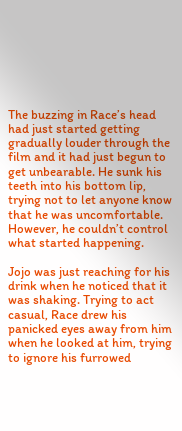The buzzing in Race’s head had just started getting gradually louder through the film and it had just begun to get unbearable. He sunk his teeth into his bottom lip, trying not to let anyone know that he was uncomfortable. However, he couldn’t control what started happening.

Jojo was just reaching for his drink when he noticed that it was shaking. Trying to act casual, Race drew his panicked eyes away from him when he looked at him, trying to ignore his furrowed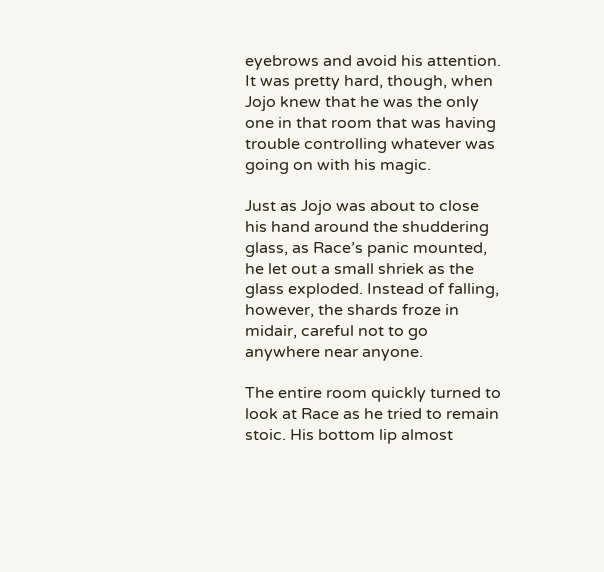eyebrows and avoid his attention. It was pretty hard, though, when Jojo knew that he was the only one in that room that was having trouble controlling whatever was going on with his magic.

Just as Jojo was about to close his hand around the shuddering glass, as Race’s panic mounted, he let out a small shriek as the glass exploded. Instead of falling, however, the shards froze in midair, careful not to go anywhere near anyone.

The entire room quickly turned to look at Race as he tried to remain stoic. His bottom lip almost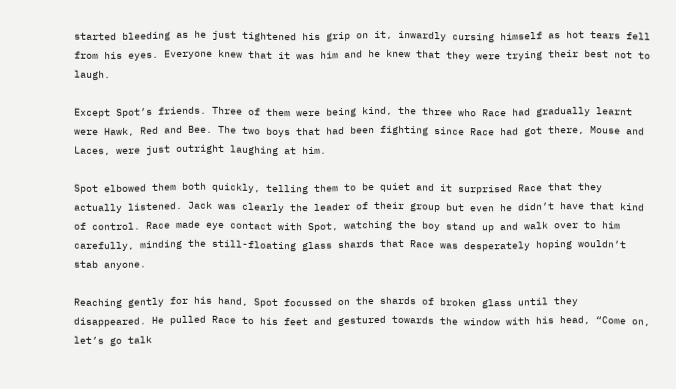started bleeding as he just tightened his grip on it, inwardly cursing himself as hot tears fell from his eyes. Everyone knew that it was him and he knew that they were trying their best not to laugh.

Except Spot’s friends. Three of them were being kind, the three who Race had gradually learnt were Hawk, Red and Bee. The two boys that had been fighting since Race had got there, Mouse and Laces, were just outright laughing at him.

Spot elbowed them both quickly, telling them to be quiet and it surprised Race that they actually listened. Jack was clearly the leader of their group but even he didn’t have that kind of control. Race made eye contact with Spot, watching the boy stand up and walk over to him carefully, minding the still-floating glass shards that Race was desperately hoping wouldn’t stab anyone.

Reaching gently for his hand, Spot focussed on the shards of broken glass until they disappeared. He pulled Race to his feet and gestured towards the window with his head, “Come on, let’s go talk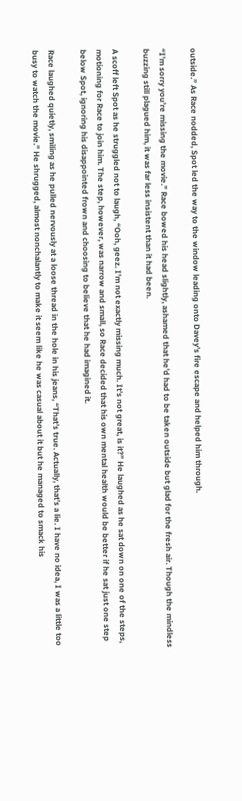outside.” As Race nodded, Spot led the way to the window leading onto Davey’s fire escape and helped him through.

“I’m sorry you’re missing the movie.” Race bowed his head slightly, ashamed that he’d had to be taken outside but glad for the fresh air. Though the mindless buzzing still plagued him, it was far less insistent than it had been.

A scoff left Spot as he struggled not to laugh, “Ooh, geez. I’m not exactly missing much. It’s not great, is it?” He laughed as he sat down on one of the steps, motioning for Race to join him. The step, however, was narrow and small, so Race decided that his own mental health would be better if he sat just one step below Spot, ignoring his disappointed frown and choosing to believe that he had imagined it.

Race laughed quietly, smiling as he pulled nervously at a loose thread in the hole in his jeans, “That’s true. Actually, that’s a lie. I have no idea, I was a little too busy to watch the movie.” He shrugged, almost nonchalantly to make it seem like he was casual about it but he managed to smack his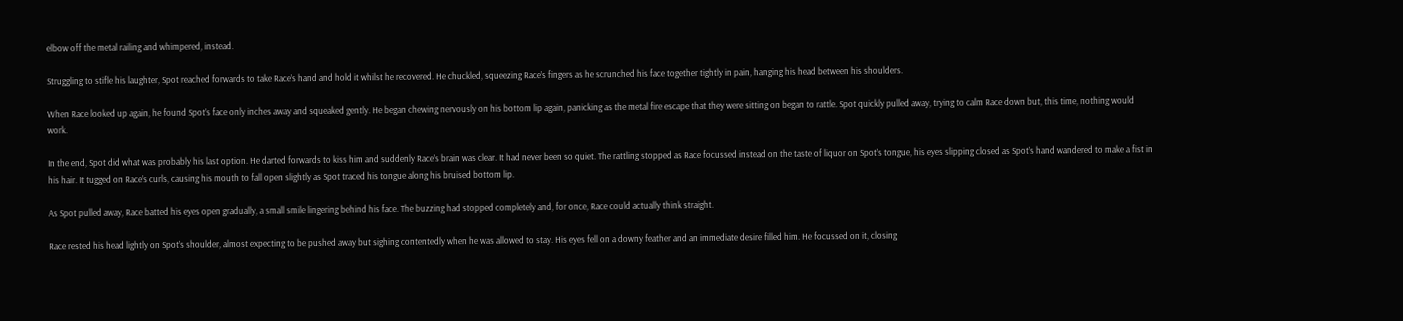elbow off the metal railing and whimpered, instead.

Struggling to stifle his laughter, Spot reached forwards to take Race’s hand and hold it whilst he recovered. He chuckled, squeezing Race’s fingers as he scrunched his face together tightly in pain, hanging his head between his shoulders.

When Race looked up again, he found Spot’s face only inches away and squeaked gently. He began chewing nervously on his bottom lip again, panicking as the metal fire escape that they were sitting on began to rattle. Spot quickly pulled away, trying to calm Race down but, this time, nothing would work.

In the end, Spot did what was probably his last option. He darted forwards to kiss him and suddenly Race’s brain was clear. It had never been so quiet. The rattling stopped as Race focussed instead on the taste of liquor on Spot’s tongue, his eyes slipping closed as Spot’s hand wandered to make a fist in his hair. It tugged on Race’s curls, causing his mouth to fall open slightly as Spot traced his tongue along his bruised bottom lip.

As Spot pulled away, Race batted his eyes open gradually, a small smile lingering behind his face. The buzzing had stopped completely and, for once, Race could actually think straight.

Race rested his head lightly on Spot’s shoulder, almost expecting to be pushed away but sighing contentedly when he was allowed to stay. His eyes fell on a downy feather and an immediate desire filled him. He focussed on it, closing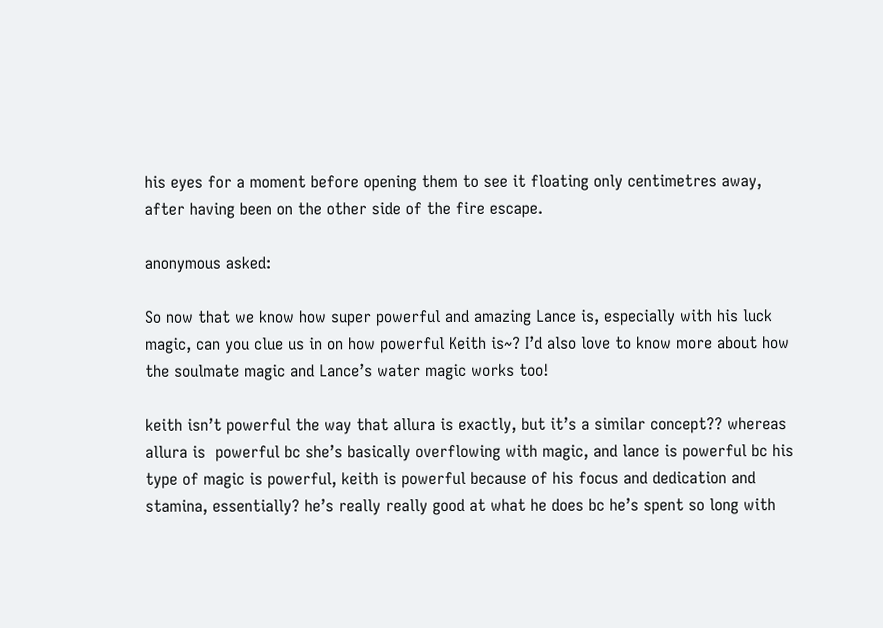his eyes for a moment before opening them to see it floating only centimetres away, after having been on the other side of the fire escape.

anonymous asked:

So now that we know how super powerful and amazing Lance is, especially with his luck magic, can you clue us in on how powerful Keith is~? I’d also love to know more about how the soulmate magic and Lance’s water magic works too!

keith isn’t powerful the way that allura is exactly, but it’s a similar concept?? whereas allura is  powerful bc she’s basically overflowing with magic, and lance is powerful bc his type of magic is powerful, keith is powerful because of his focus and dedication and stamina, essentially? he’s really really good at what he does bc he’s spent so long with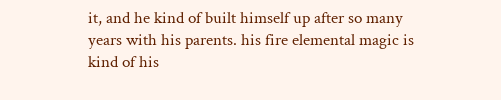it, and he kind of built himself up after so many years with his parents. his fire elemental magic is kind of his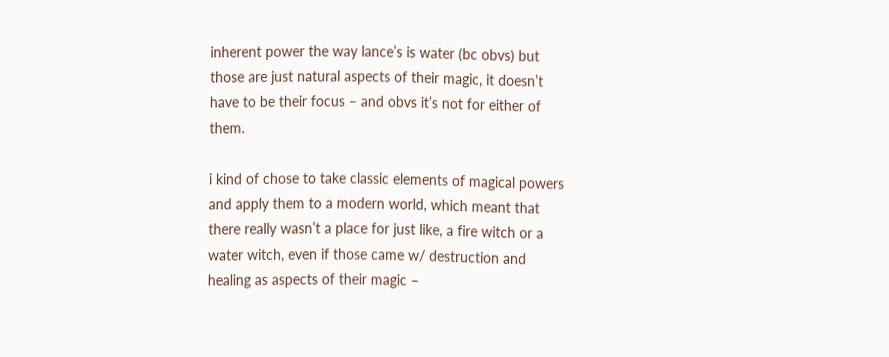inherent power the way lance’s is water (bc obvs) but those are just natural aspects of their magic, it doesn’t have to be their focus – and obvs it’s not for either of them.

i kind of chose to take classic elements of magical powers and apply them to a modern world, which meant that there really wasn’t a place for just like, a fire witch or a water witch, even if those came w/ destruction and healing as aspects of their magic –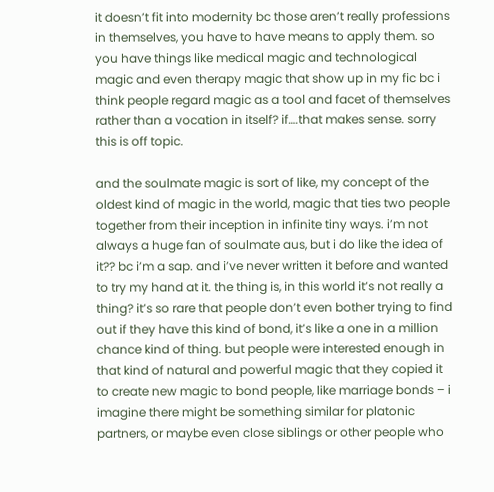it doesn’t fit into modernity bc those aren’t really professions in themselves, you have to have means to apply them. so you have things like medical magic and technological magic and even therapy magic that show up in my fic bc i think people regard magic as a tool and facet of themselves rather than a vocation in itself? if….that makes sense. sorry this is off topic.

and the soulmate magic is sort of like, my concept of the oldest kind of magic in the world, magic that ties two people together from their inception in infinite tiny ways. i’m not always a huge fan of soulmate aus, but i do like the idea of it?? bc i’m a sap. and i’ve never written it before and wanted to try my hand at it. the thing is, in this world it’s not really a thing? it’s so rare that people don’t even bother trying to find out if they have this kind of bond, it’s like a one in a million chance kind of thing. but people were interested enough in that kind of natural and powerful magic that they copied it to create new magic to bond people, like marriage bonds – i imagine there might be something similar for platonic partners, or maybe even close siblings or other people who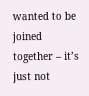wanted to be joined together – it’s just not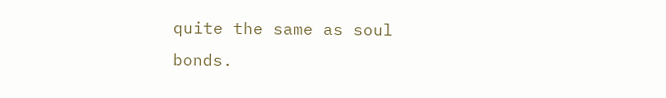quite the same as soul bonds.